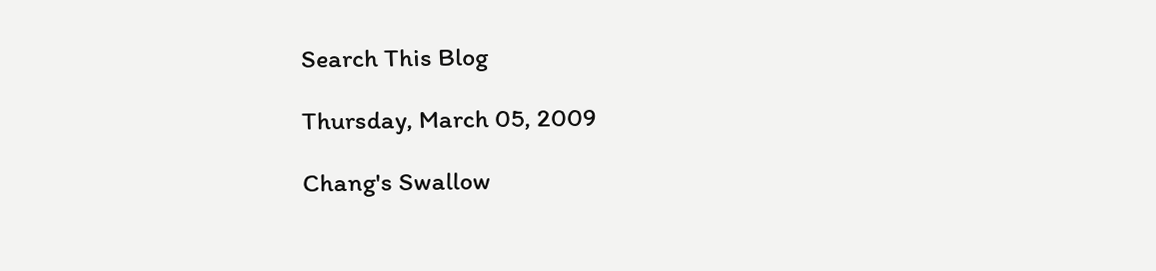Search This Blog

Thursday, March 05, 2009

Chang's Swallow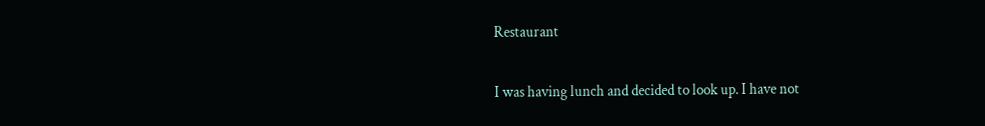Restaurant

I was having lunch and decided to look up. I have not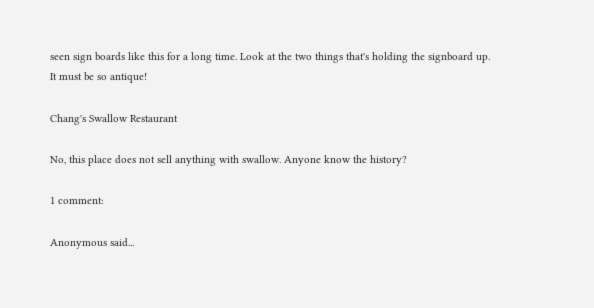seen sign boards like this for a long time. Look at the two things that's holding the signboard up. It must be so antique!

Chang's Swallow Restaurant

No, this place does not sell anything with swallow. Anyone know the history?

1 comment:

Anonymous said...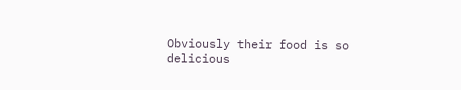Obviously their food is so delicious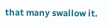that many swallow it.